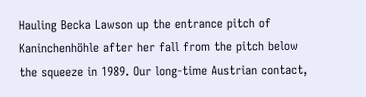Hauling Becka Lawson up the entrance pitch of Kaninchenhöhle after her fall from the pitch below the squeeze in 1989. Our long-time Austrian contact,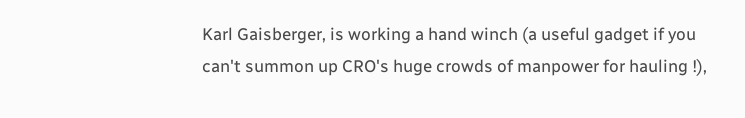Karl Gaisberger, is working a hand winch (a useful gadget if you can't summon up CRO's huge crowds of manpower for hauling !),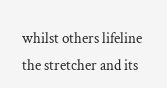whilst others lifeline the stretcher and its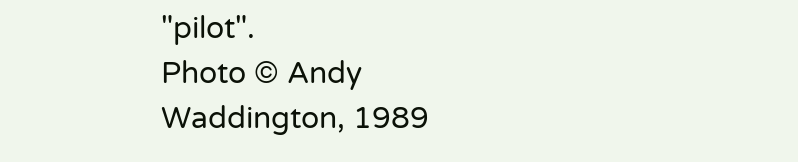"pilot".
Photo © Andy Waddington, 1989